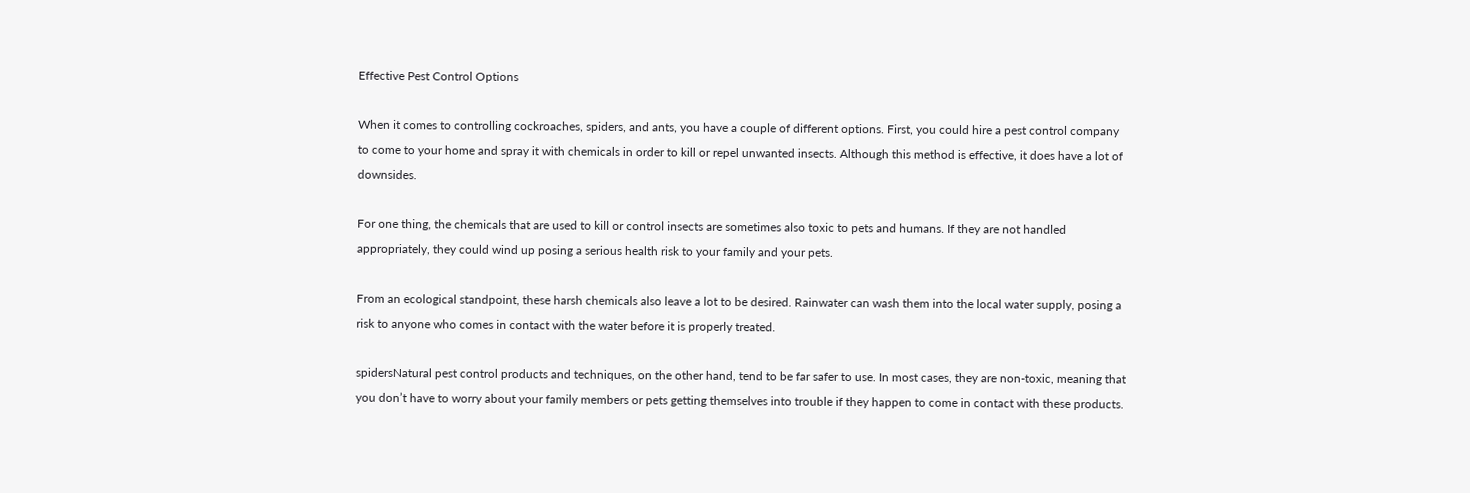Effective Pest Control Options

When it comes to controlling cockroaches, spiders, and ants, you have a couple of different options. First, you could hire a pest control company to come to your home and spray it with chemicals in order to kill or repel unwanted insects. Although this method is effective, it does have a lot of downsides.

For one thing, the chemicals that are used to kill or control insects are sometimes also toxic to pets and humans. If they are not handled appropriately, they could wind up posing a serious health risk to your family and your pets.

From an ecological standpoint, these harsh chemicals also leave a lot to be desired. Rainwater can wash them into the local water supply, posing a risk to anyone who comes in contact with the water before it is properly treated.

spidersNatural pest control products and techniques, on the other hand, tend to be far safer to use. In most cases, they are non-toxic, meaning that you don’t have to worry about your family members or pets getting themselves into trouble if they happen to come in contact with these products.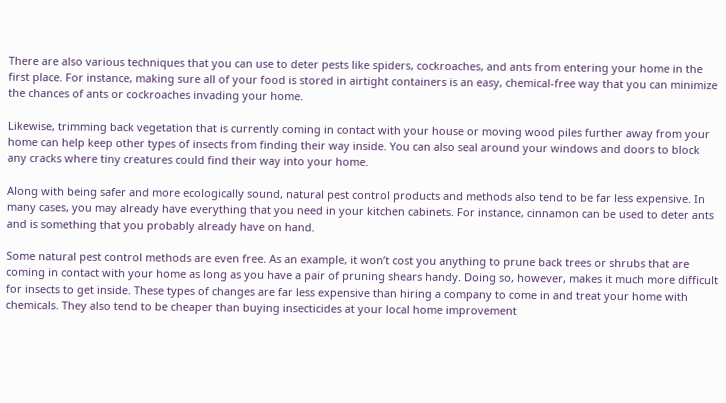There are also various techniques that you can use to deter pests like spiders, cockroaches, and ants from entering your home in the first place. For instance, making sure all of your food is stored in airtight containers is an easy, chemical-free way that you can minimize the chances of ants or cockroaches invading your home.

Likewise, trimming back vegetation that is currently coming in contact with your house or moving wood piles further away from your home can help keep other types of insects from finding their way inside. You can also seal around your windows and doors to block any cracks where tiny creatures could find their way into your home.

Along with being safer and more ecologically sound, natural pest control products and methods also tend to be far less expensive. In many cases, you may already have everything that you need in your kitchen cabinets. For instance, cinnamon can be used to deter ants and is something that you probably already have on hand.

Some natural pest control methods are even free. As an example, it won’t cost you anything to prune back trees or shrubs that are coming in contact with your home as long as you have a pair of pruning shears handy. Doing so, however, makes it much more difficult for insects to get inside. These types of changes are far less expensive than hiring a company to come in and treat your home with chemicals. They also tend to be cheaper than buying insecticides at your local home improvement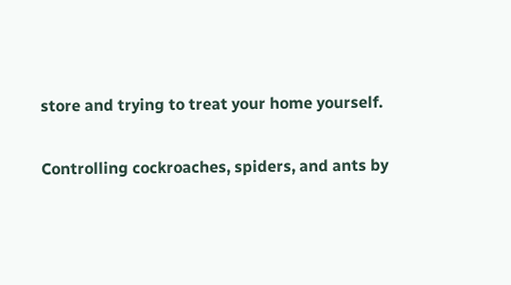store and trying to treat your home yourself.

Controlling cockroaches, spiders, and ants by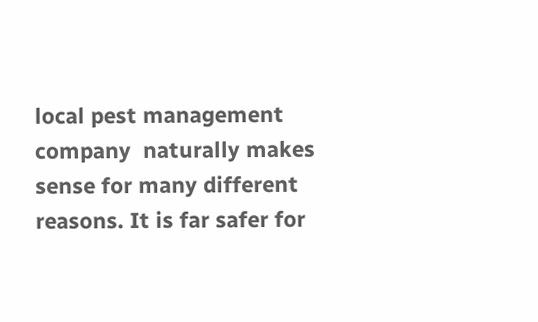local pest management company  naturally makes sense for many different reasons. It is far safer for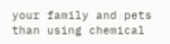your family and pets than using chemical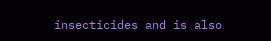insecticides and is also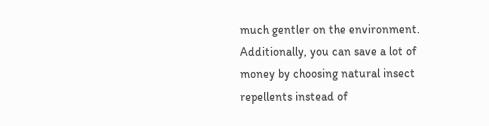much gentler on the environment. Additionally, you can save a lot of money by choosing natural insect repellents instead of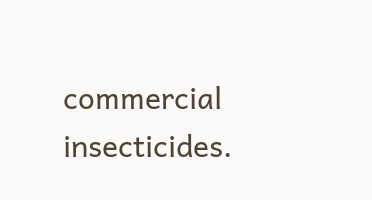commercial insecticides.